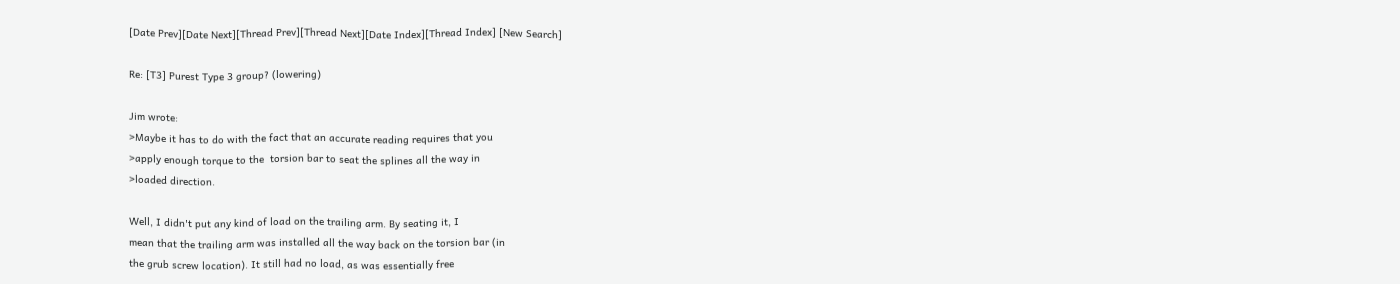[Date Prev][Date Next][Thread Prev][Thread Next][Date Index][Thread Index] [New Search]

Re: [T3] Purest Type 3 group? (lowering)

Jim wrote:
>Maybe it has to do with the fact that an accurate reading requires that you
>apply enough torque to the  torsion bar to seat the splines all the way in
>loaded direction.

Well, I didn't put any kind of load on the trailing arm. By seating it, I
mean that the trailing arm was installed all the way back on the torsion bar (in
the grub screw location). It still had no load, as was essentially free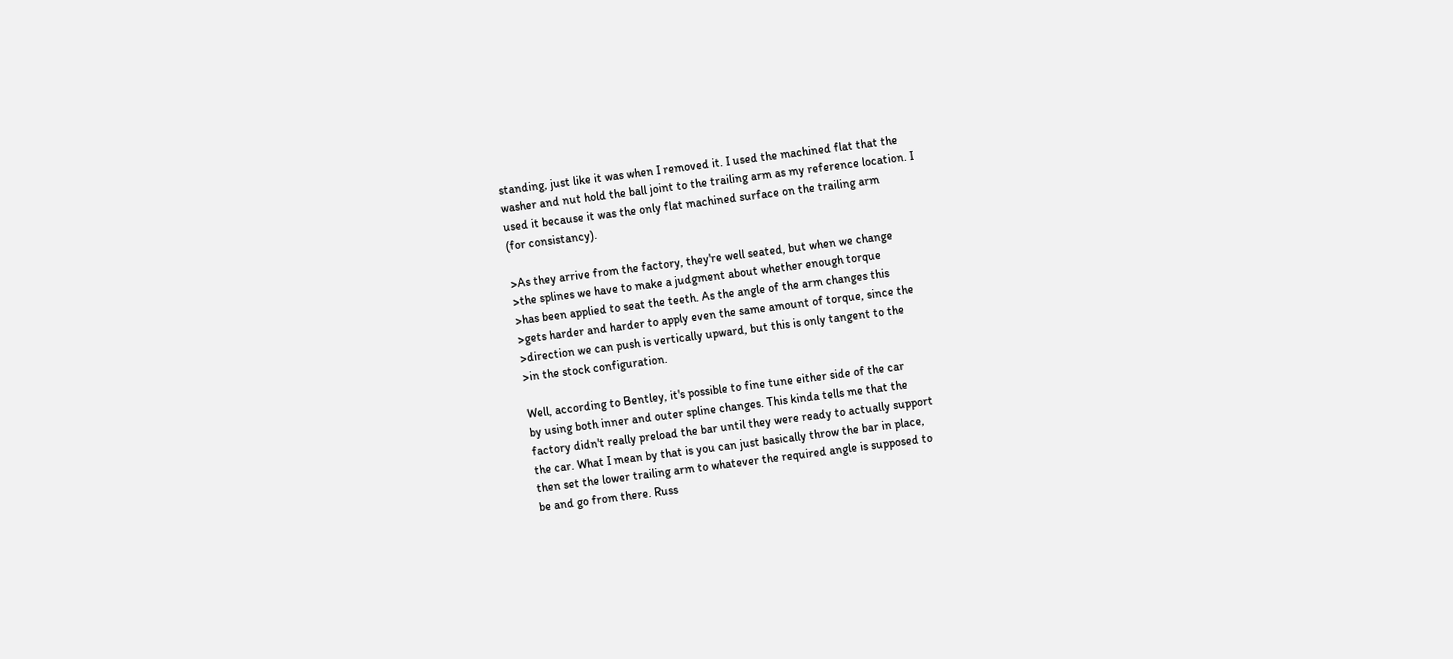standing, just like it was when I removed it. I used the machined flat that the
washer and nut hold the ball joint to the trailing arm as my reference location. I
used it because it was the only flat machined surface on the trailing arm
(for consistancy).

>As they arrive from the factory, they're well seated, but when we change
>the splines we have to make a judgment about whether enough torque
>has been applied to seat the teeth. As the angle of the arm changes this
>gets harder and harder to apply even the same amount of torque, since the
>direction we can push is vertically upward, but this is only tangent to the
>in the stock configuration.

Well, according to Bentley, it's possible to fine tune either side of the car
by using both inner and outer spline changes. This kinda tells me that the
factory didn't really preload the bar until they were ready to actually support
the car. What I mean by that is you can just basically throw the bar in place,
then set the lower trailing arm to whatever the required angle is supposed to
be and go from there. Russ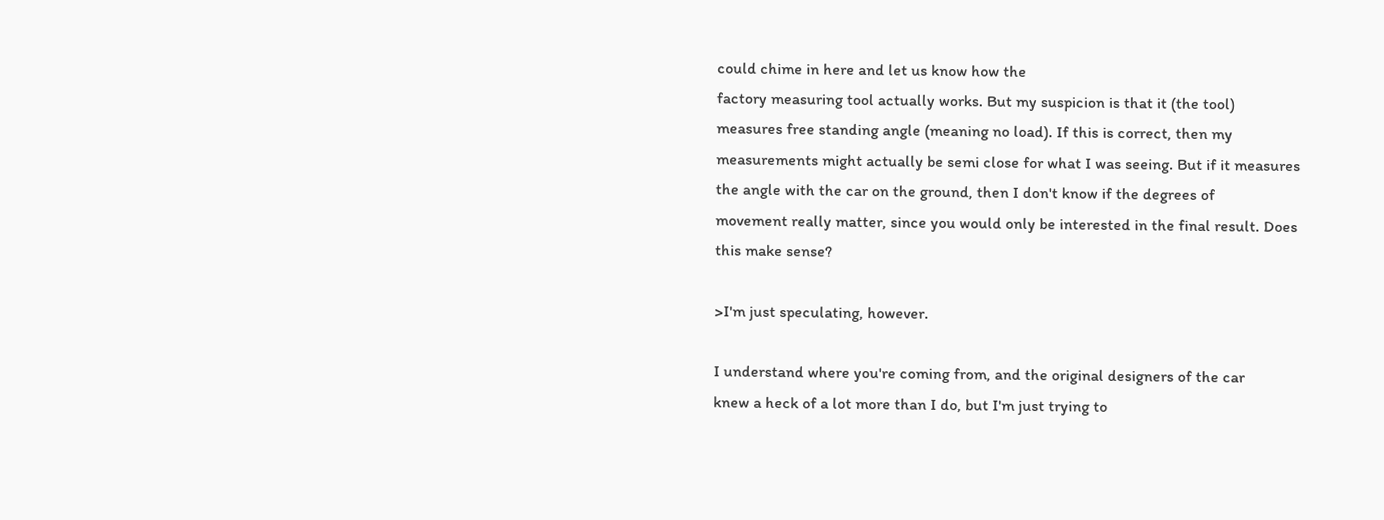could chime in here and let us know how the
factory measuring tool actually works. But my suspicion is that it (the tool)
measures free standing angle (meaning no load). If this is correct, then my
measurements might actually be semi close for what I was seeing. But if it measures
the angle with the car on the ground, then I don't know if the degrees of
movement really matter, since you would only be interested in the final result. Does
this make sense?

>I'm just speculating, however.

I understand where you're coming from, and the original designers of the car
knew a heck of a lot more than I do, but I'm just trying to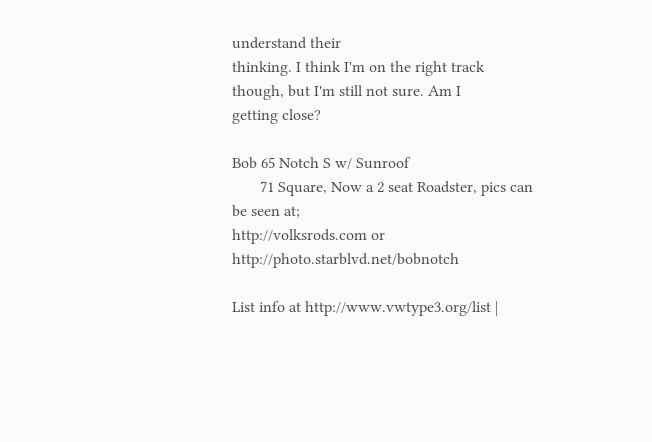understand their
thinking. I think I'm on the right track though, but I'm still not sure. Am I
getting close?

Bob 65 Notch S w/ Sunroof
       71 Square, Now a 2 seat Roadster, pics can be seen at;
http://volksrods.com or http://photo.starblvd.net/bobnotch

List info at http://www.vwtype3.org/list |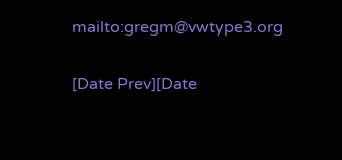mailto:gregm@vwtype3.org

[Date Prev][Date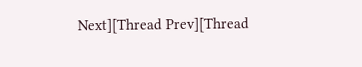Next][Thread Prev][Thread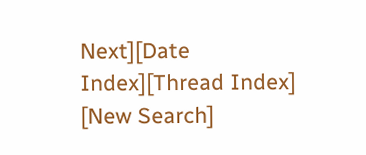Next][Date Index][Thread Index] [New Search]